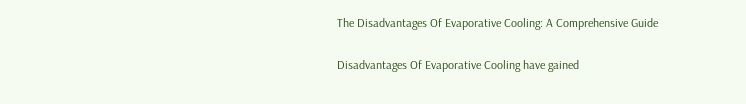The Disadvantages Of Evaporative Cooling: A Comprehensive Guide

Disadvantages Of Evaporative Cooling have gained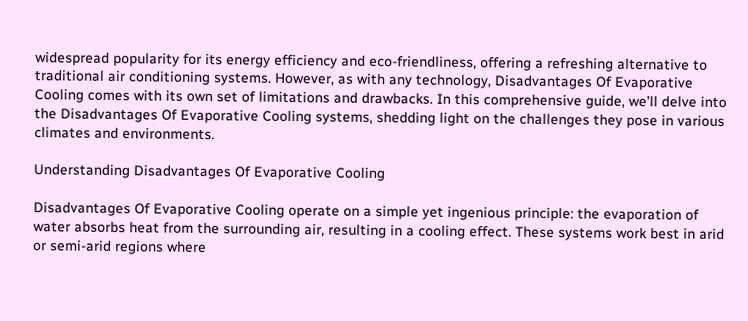widespread popularity for its energy efficiency and eco-friendliness, offering a refreshing alternative to traditional air conditioning systems. However, as with any technology, Disadvantages Of Evaporative Cooling comes with its own set of limitations and drawbacks. In this comprehensive guide, we’ll delve into the Disadvantages Of Evaporative Cooling systems, shedding light on the challenges they pose in various climates and environments.

Understanding Disadvantages Of Evaporative Cooling

Disadvantages Of Evaporative Cooling operate on a simple yet ingenious principle: the evaporation of water absorbs heat from the surrounding air, resulting in a cooling effect. These systems work best in arid or semi-arid regions where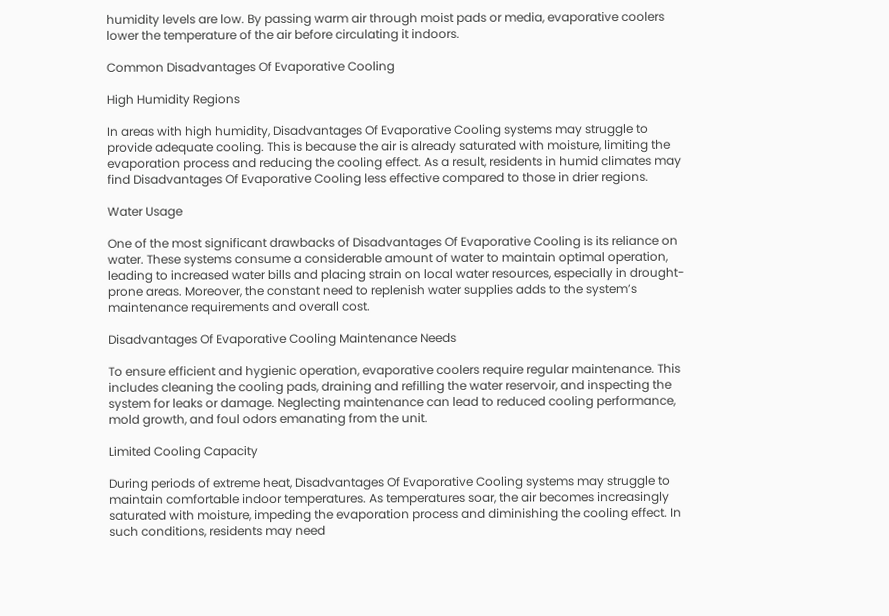humidity levels are low. By passing warm air through moist pads or media, evaporative coolers lower the temperature of the air before circulating it indoors.

Common Disadvantages Of Evaporative Cooling

High Humidity Regions

In areas with high humidity, Disadvantages Of Evaporative Cooling systems may struggle to provide adequate cooling. This is because the air is already saturated with moisture, limiting the evaporation process and reducing the cooling effect. As a result, residents in humid climates may find Disadvantages Of Evaporative Cooling less effective compared to those in drier regions.

Water Usage

One of the most significant drawbacks of Disadvantages Of Evaporative Cooling is its reliance on water. These systems consume a considerable amount of water to maintain optimal operation, leading to increased water bills and placing strain on local water resources, especially in drought-prone areas. Moreover, the constant need to replenish water supplies adds to the system’s maintenance requirements and overall cost.

Disadvantages Of Evaporative Cooling Maintenance Needs

To ensure efficient and hygienic operation, evaporative coolers require regular maintenance. This includes cleaning the cooling pads, draining and refilling the water reservoir, and inspecting the system for leaks or damage. Neglecting maintenance can lead to reduced cooling performance, mold growth, and foul odors emanating from the unit.

Limited Cooling Capacity

During periods of extreme heat, Disadvantages Of Evaporative Cooling systems may struggle to maintain comfortable indoor temperatures. As temperatures soar, the air becomes increasingly saturated with moisture, impeding the evaporation process and diminishing the cooling effect. In such conditions, residents may need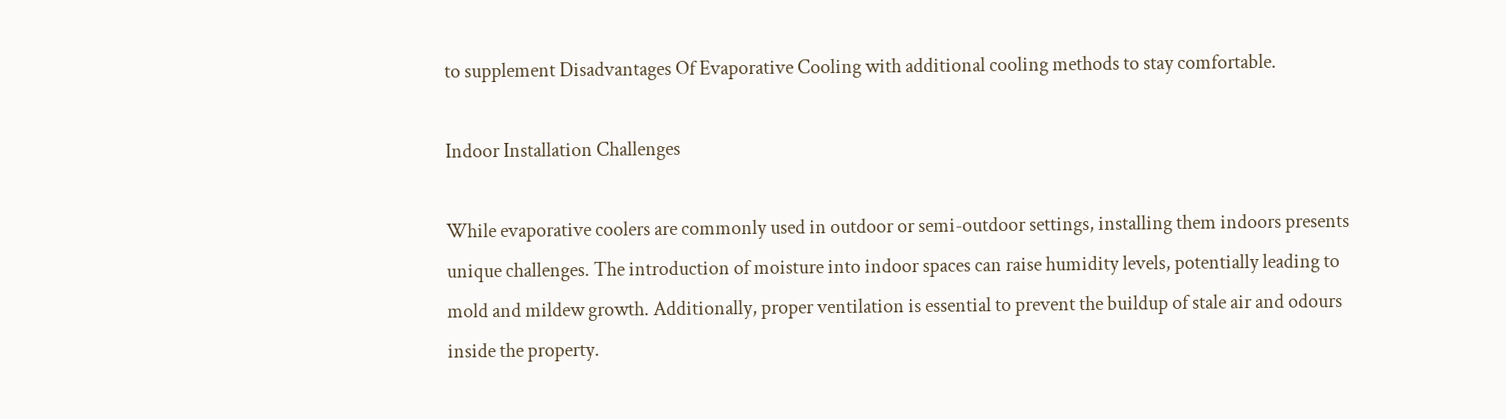to supplement Disadvantages Of Evaporative Cooling with additional cooling methods to stay comfortable.

Indoor Installation Challenges

While evaporative coolers are commonly used in outdoor or semi-outdoor settings, installing them indoors presents unique challenges. The introduction of moisture into indoor spaces can raise humidity levels, potentially leading to mold and mildew growth. Additionally, proper ventilation is essential to prevent the buildup of stale air and odours inside the property.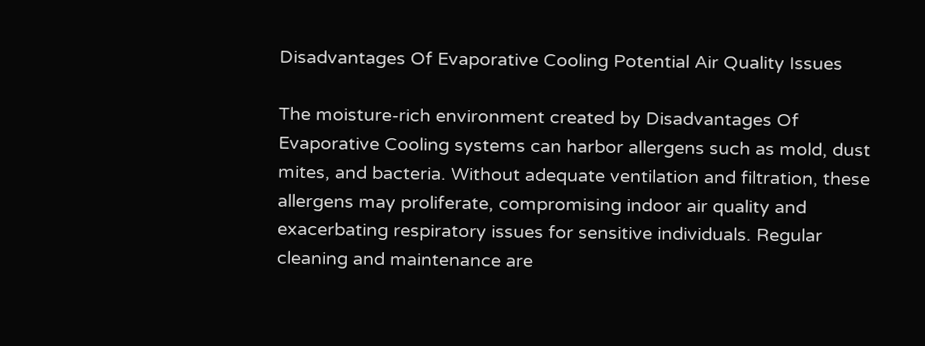Disadvantages Of Evaporative Cooling Potential Air Quality Issues

The moisture-rich environment created by Disadvantages Of Evaporative Cooling systems can harbor allergens such as mold, dust mites, and bacteria. Without adequate ventilation and filtration, these allergens may proliferate, compromising indoor air quality and exacerbating respiratory issues for sensitive individuals. Regular cleaning and maintenance are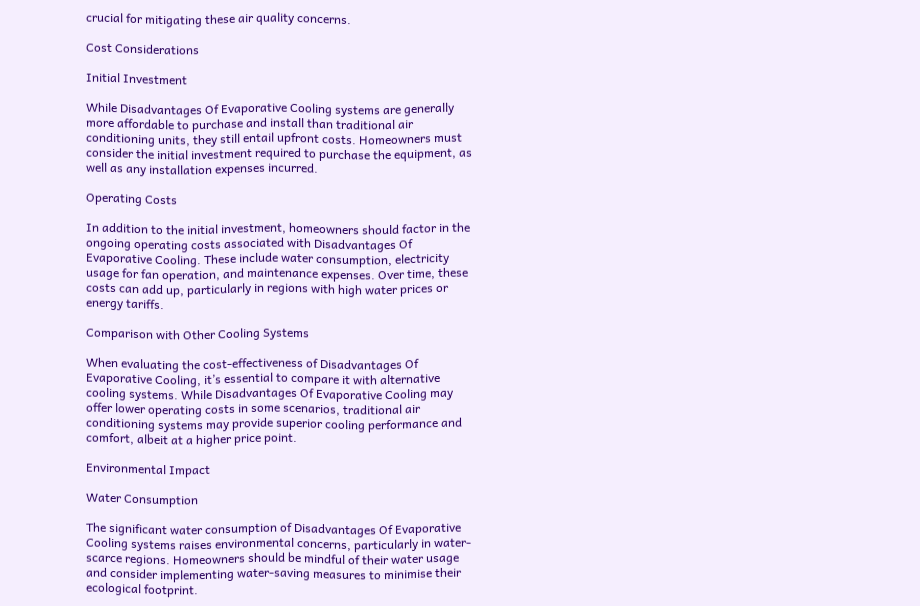crucial for mitigating these air quality concerns.

Cost Considerations

Initial Investment

While Disadvantages Of Evaporative Cooling systems are generally more affordable to purchase and install than traditional air conditioning units, they still entail upfront costs. Homeowners must consider the initial investment required to purchase the equipment, as well as any installation expenses incurred.

Operating Costs

In addition to the initial investment, homeowners should factor in the ongoing operating costs associated with Disadvantages Of Evaporative Cooling. These include water consumption, electricity usage for fan operation, and maintenance expenses. Over time, these costs can add up, particularly in regions with high water prices or energy tariffs.

Comparison with Other Cooling Systems

When evaluating the cost-effectiveness of Disadvantages Of Evaporative Cooling, it’s essential to compare it with alternative cooling systems. While Disadvantages Of Evaporative Cooling may offer lower operating costs in some scenarios, traditional air conditioning systems may provide superior cooling performance and comfort, albeit at a higher price point.

Environmental Impact

Water Consumption

The significant water consumption of Disadvantages Of Evaporative Cooling systems raises environmental concerns, particularly in water-scarce regions. Homeowners should be mindful of their water usage and consider implementing water-saving measures to minimise their ecological footprint.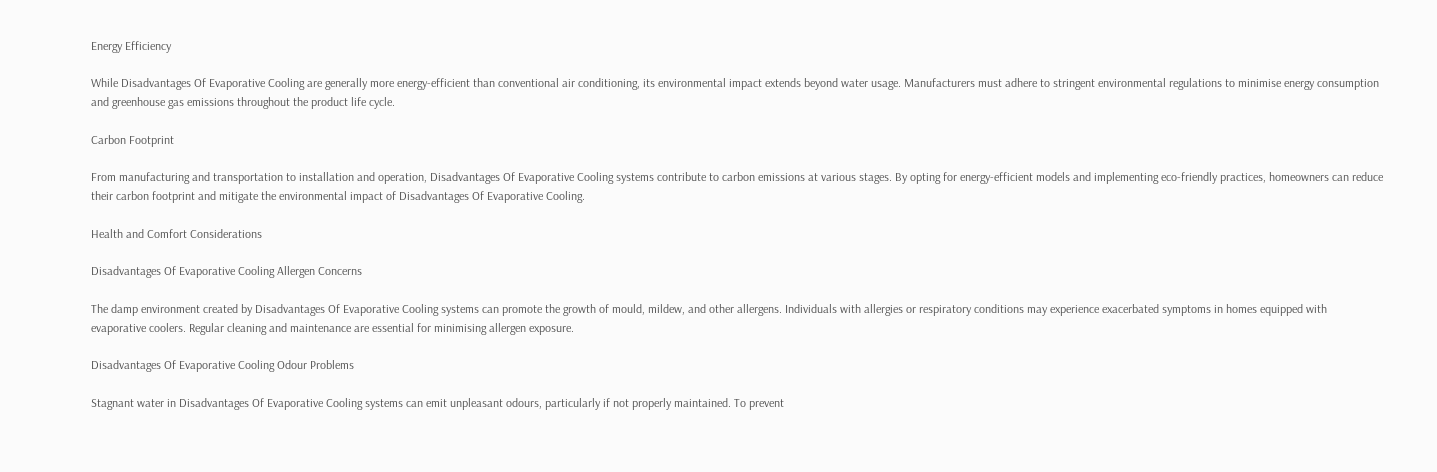Energy Efficiency

While Disadvantages Of Evaporative Cooling are generally more energy-efficient than conventional air conditioning, its environmental impact extends beyond water usage. Manufacturers must adhere to stringent environmental regulations to minimise energy consumption and greenhouse gas emissions throughout the product life cycle.

Carbon Footprint

From manufacturing and transportation to installation and operation, Disadvantages Of Evaporative Cooling systems contribute to carbon emissions at various stages. By opting for energy-efficient models and implementing eco-friendly practices, homeowners can reduce their carbon footprint and mitigate the environmental impact of Disadvantages Of Evaporative Cooling.

Health and Comfort Considerations

Disadvantages Of Evaporative Cooling Allergen Concerns

The damp environment created by Disadvantages Of Evaporative Cooling systems can promote the growth of mould, mildew, and other allergens. Individuals with allergies or respiratory conditions may experience exacerbated symptoms in homes equipped with evaporative coolers. Regular cleaning and maintenance are essential for minimising allergen exposure.

Disadvantages Of Evaporative Cooling Odour Problems

Stagnant water in Disadvantages Of Evaporative Cooling systems can emit unpleasant odours, particularly if not properly maintained. To prevent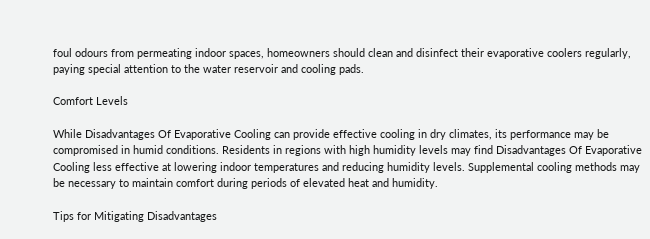foul odours from permeating indoor spaces, homeowners should clean and disinfect their evaporative coolers regularly, paying special attention to the water reservoir and cooling pads.

Comfort Levels

While Disadvantages Of Evaporative Cooling can provide effective cooling in dry climates, its performance may be compromised in humid conditions. Residents in regions with high humidity levels may find Disadvantages Of Evaporative Cooling less effective at lowering indoor temperatures and reducing humidity levels. Supplemental cooling methods may be necessary to maintain comfort during periods of elevated heat and humidity.

Tips for Mitigating Disadvantages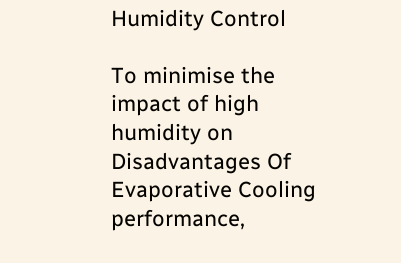Humidity Control

To minimise the impact of high humidity on Disadvantages Of Evaporative Cooling performance,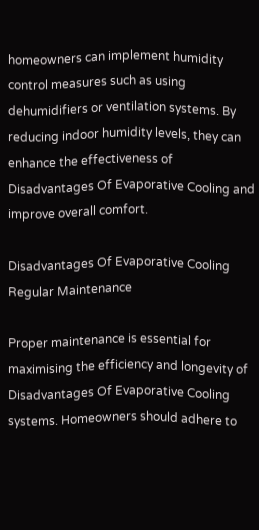homeowners can implement humidity control measures such as using dehumidifiers or ventilation systems. By reducing indoor humidity levels, they can enhance the effectiveness of Disadvantages Of Evaporative Cooling and improve overall comfort.

Disadvantages Of Evaporative Cooling Regular Maintenance

Proper maintenance is essential for maximising the efficiency and longevity of Disadvantages Of Evaporative Cooling systems. Homeowners should adhere to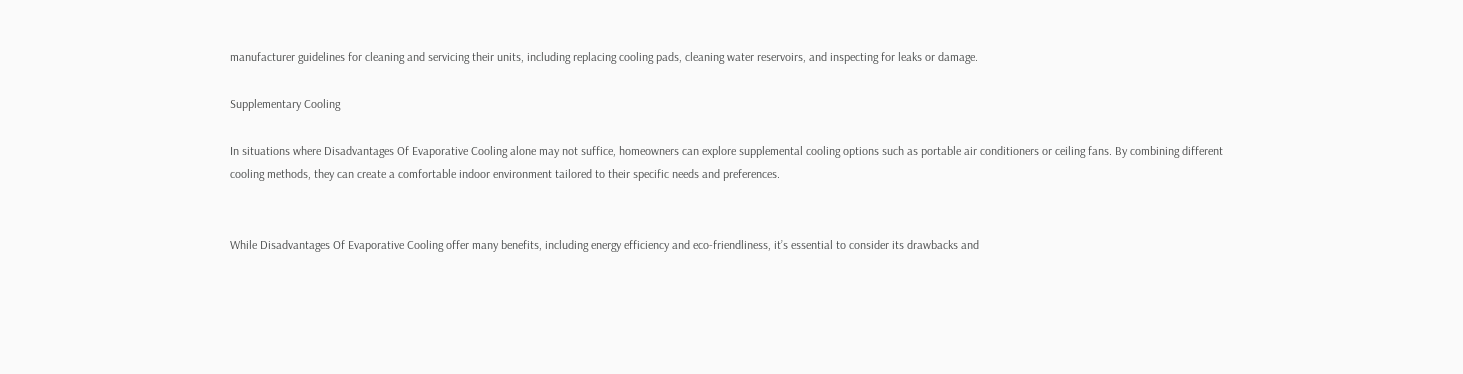manufacturer guidelines for cleaning and servicing their units, including replacing cooling pads, cleaning water reservoirs, and inspecting for leaks or damage.

Supplementary Cooling

In situations where Disadvantages Of Evaporative Cooling alone may not suffice, homeowners can explore supplemental cooling options such as portable air conditioners or ceiling fans. By combining different cooling methods, they can create a comfortable indoor environment tailored to their specific needs and preferences.


While Disadvantages Of Evaporative Cooling offer many benefits, including energy efficiency and eco-friendliness, it’s essential to consider its drawbacks and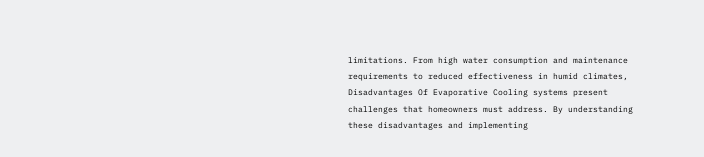limitations. From high water consumption and maintenance requirements to reduced effectiveness in humid climates, Disadvantages Of Evaporative Cooling systems present challenges that homeowners must address. By understanding these disadvantages and implementing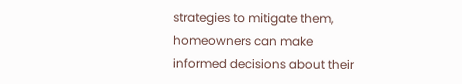strategies to mitigate them, homeowners can make informed decisions about their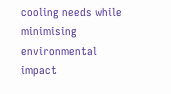cooling needs while minimising environmental impact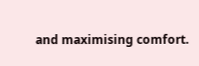and maximising comfort.